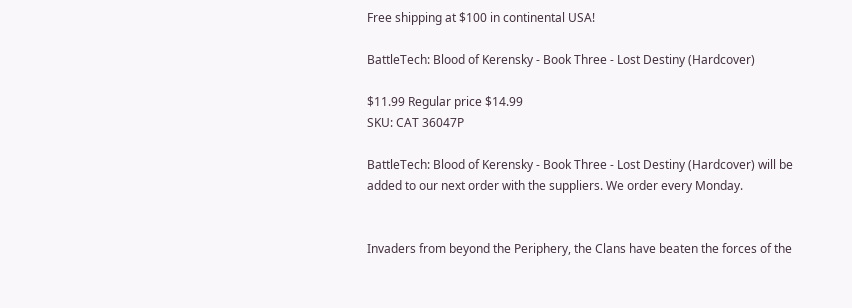Free shipping at $100 in continental USA!

BattleTech: Blood of Kerensky - Book Three - Lost Destiny (Hardcover)

$11.99 Regular price $14.99
SKU: CAT 36047P

BattleTech: Blood of Kerensky - Book Three - Lost Destiny (Hardcover) will be added to our next order with the suppliers. We order every Monday.


Invaders from beyond the Periphery, the Clans have beaten the forces of the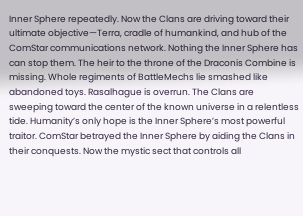Inner Sphere repeatedly. Now the Clans are driving toward their ultimate objective—Terra, cradle of humankind, and hub of the ComStar communications network. Nothing the Inner Sphere has can stop them. The heir to the throne of the Draconis Combine is missing. Whole regiments of BattleMechs lie smashed like abandoned toys. Rasalhague is overrun. The Clans are sweeping toward the center of the known universe in a relentless tide. Humanity’s only hope is the Inner Sphere’s most powerful traitor. ComStar betrayed the Inner Sphere by aiding the Clans in their conquests. Now the mystic sect that controls all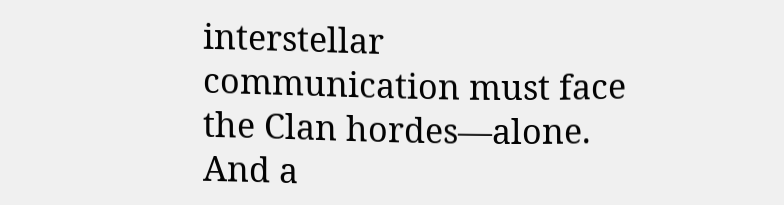interstellar communication must face the Clan hordes—alone. And a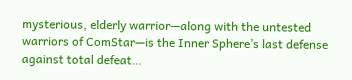mysterious, elderly warrior—along with the untested warriors of ComStar—is the Inner Sphere’s last defense against total defeat…